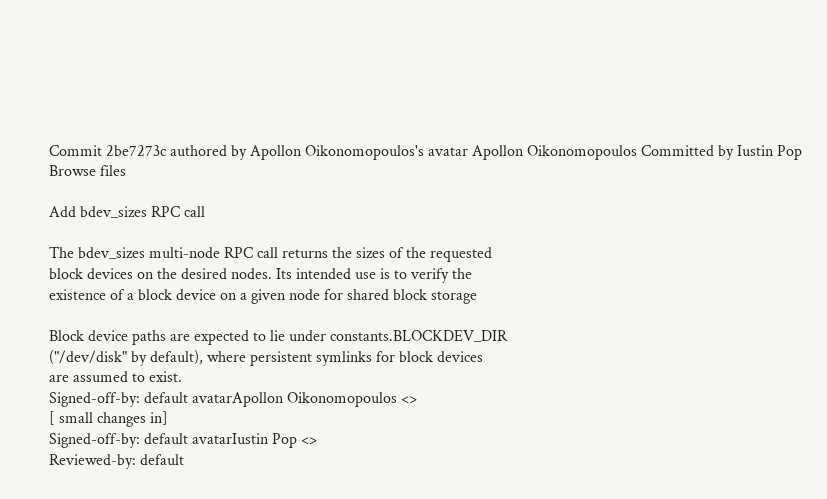Commit 2be7273c authored by Apollon Oikonomopoulos's avatar Apollon Oikonomopoulos Committed by Iustin Pop
Browse files

Add bdev_sizes RPC call

The bdev_sizes multi-node RPC call returns the sizes of the requested
block devices on the desired nodes. Its intended use is to verify the
existence of a block device on a given node for shared block storage

Block device paths are expected to lie under constants.BLOCKDEV_DIR
("/dev/disk" by default), where persistent symlinks for block devices
are assumed to exist.
Signed-off-by: default avatarApollon Oikonomopoulos <>
[ small changes in]
Signed-off-by: default avatarIustin Pop <>
Reviewed-by: default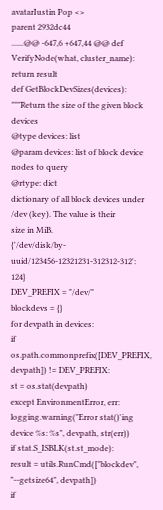avatarIustin Pop <>
parent 2932dc44
......@@ -647,6 +647,44 @@ def VerifyNode(what, cluster_name):
return result
def GetBlockDevSizes(devices):
"""Return the size of the given block devices
@type devices: list
@param devices: list of block device nodes to query
@rtype: dict
dictionary of all block devices under /dev (key). The value is their
size in MiB.
{'/dev/disk/by-uuid/123456-12321231-312312-312': 124}
DEV_PREFIX = "/dev/"
blockdevs = {}
for devpath in devices:
if os.path.commonprefix([DEV_PREFIX, devpath]) != DEV_PREFIX:
st = os.stat(devpath)
except EnvironmentError, err:
logging.warning("Error stat()'ing device %s: %s", devpath, str(err))
if stat.S_ISBLK(st.st_mode):
result = utils.RunCmd(["blockdev", "--getsize64", devpath])
if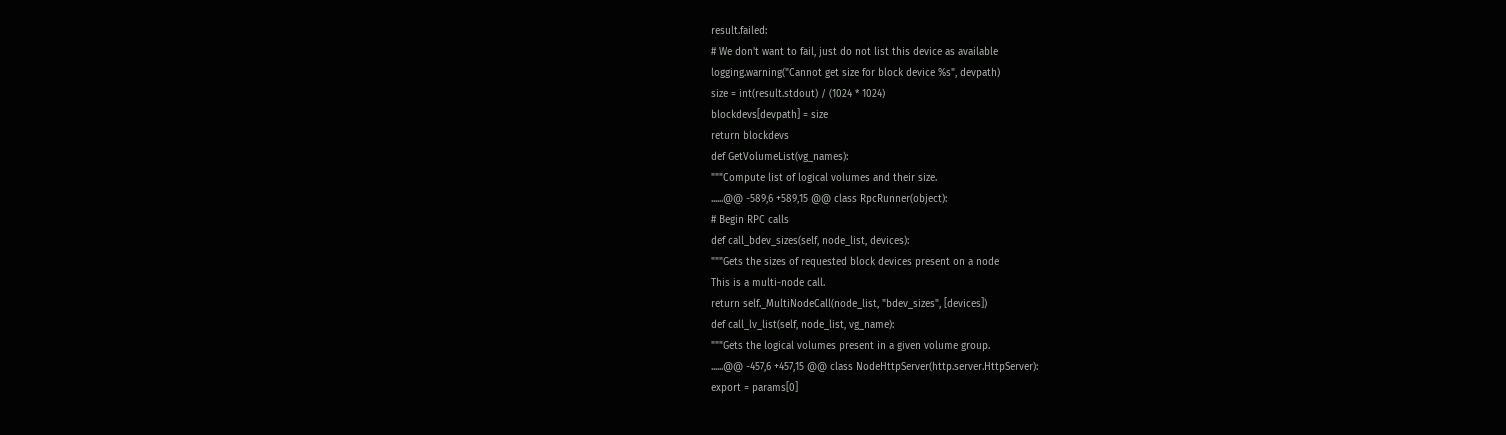result.failed:
# We don't want to fail, just do not list this device as available
logging.warning("Cannot get size for block device %s", devpath)
size = int(result.stdout) / (1024 * 1024)
blockdevs[devpath] = size
return blockdevs
def GetVolumeList(vg_names):
"""Compute list of logical volumes and their size.
......@@ -589,6 +589,15 @@ class RpcRunner(object):
# Begin RPC calls
def call_bdev_sizes(self, node_list, devices):
"""Gets the sizes of requested block devices present on a node
This is a multi-node call.
return self._MultiNodeCall(node_list, "bdev_sizes", [devices])
def call_lv_list(self, node_list, vg_name):
"""Gets the logical volumes present in a given volume group.
......@@ -457,6 +457,15 @@ class NodeHttpServer(http.server.HttpServer):
export = params[0]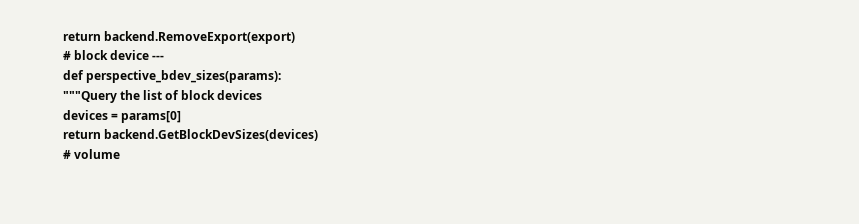return backend.RemoveExport(export)
# block device ---
def perspective_bdev_sizes(params):
"""Query the list of block devices
devices = params[0]
return backend.GetBlockDevSizes(devices)
# volume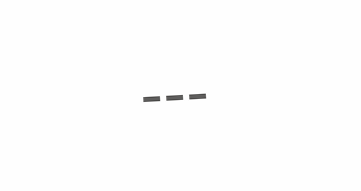---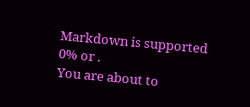Markdown is supported
0% or .
You are about to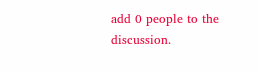add 0 people to the discussion.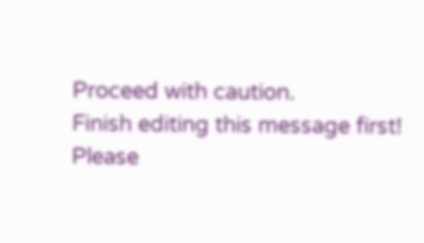Proceed with caution.
Finish editing this message first!
Please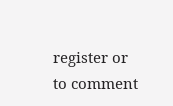register or to comment